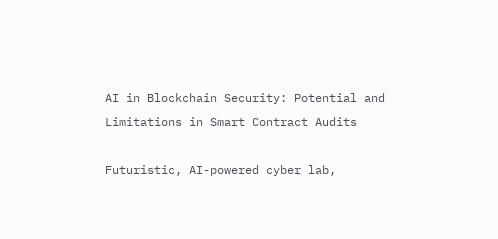AI in Blockchain Security: Potential and Limitations in Smart Contract Audits

Futuristic, AI-powered cyber lab,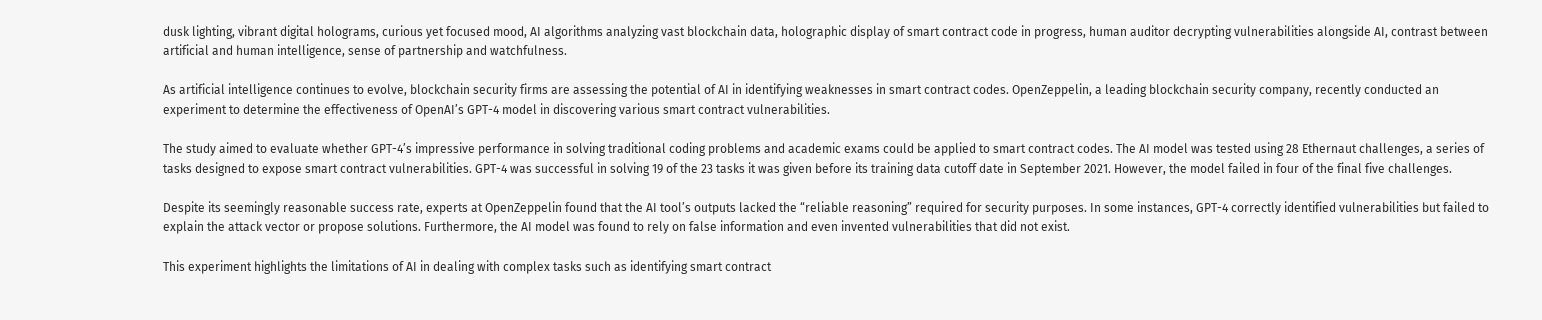dusk lighting, vibrant digital holograms, curious yet focused mood, AI algorithms analyzing vast blockchain data, holographic display of smart contract code in progress, human auditor decrypting vulnerabilities alongside AI, contrast between artificial and human intelligence, sense of partnership and watchfulness.

As artificial intelligence continues to evolve, blockchain security firms are assessing the potential of AI in identifying weaknesses in smart contract codes. OpenZeppelin, a leading blockchain security company, recently conducted an experiment to determine the effectiveness of OpenAI’s GPT-4 model in discovering various smart contract vulnerabilities.

The study aimed to evaluate whether GPT-4’s impressive performance in solving traditional coding problems and academic exams could be applied to smart contract codes. The AI model was tested using 28 Ethernaut challenges, a series of tasks designed to expose smart contract vulnerabilities. GPT-4 was successful in solving 19 of the 23 tasks it was given before its training data cutoff date in September 2021. However, the model failed in four of the final five challenges.

Despite its seemingly reasonable success rate, experts at OpenZeppelin found that the AI tool’s outputs lacked the “reliable reasoning” required for security purposes. In some instances, GPT-4 correctly identified vulnerabilities but failed to explain the attack vector or propose solutions. Furthermore, the AI model was found to rely on false information and even invented vulnerabilities that did not exist.

This experiment highlights the limitations of AI in dealing with complex tasks such as identifying smart contract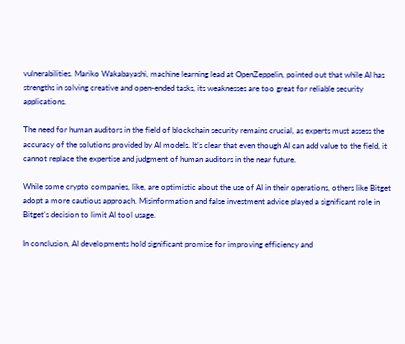vulnerabilities. Mariko Wakabayashi, machine learning lead at OpenZeppelin, pointed out that while AI has strengths in solving creative and open-ended tasks, its weaknesses are too great for reliable security applications.

The need for human auditors in the field of blockchain security remains crucial, as experts must assess the accuracy of the solutions provided by AI models. It’s clear that even though AI can add value to the field, it cannot replace the expertise and judgment of human auditors in the near future.

While some crypto companies, like, are optimistic about the use of AI in their operations, others like Bitget adopt a more cautious approach. Misinformation and false investment advice played a significant role in Bitget’s decision to limit AI tool usage.

In conclusion, AI developments hold significant promise for improving efficiency and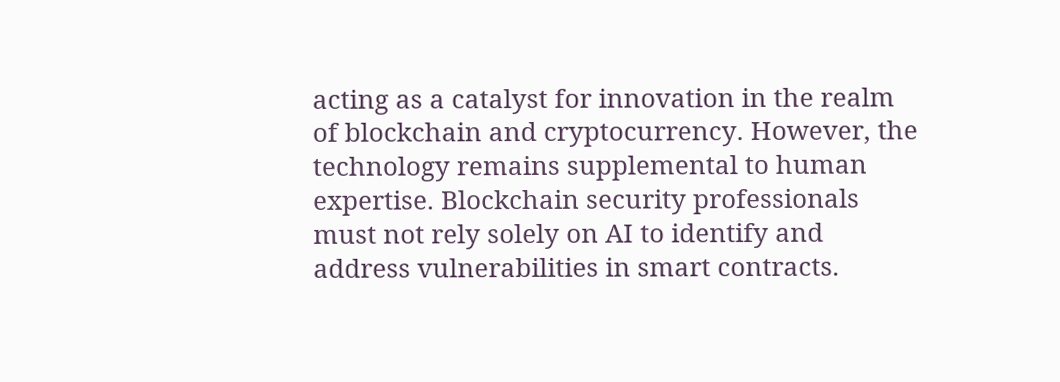acting as a catalyst for innovation in the realm of blockchain and cryptocurrency. However, the technology remains supplemental to human expertise. Blockchain security professionals must not rely solely on AI to identify and address vulnerabilities in smart contracts.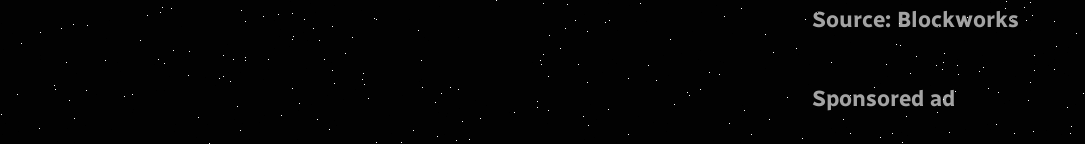Source: Blockworks

Sponsored ad